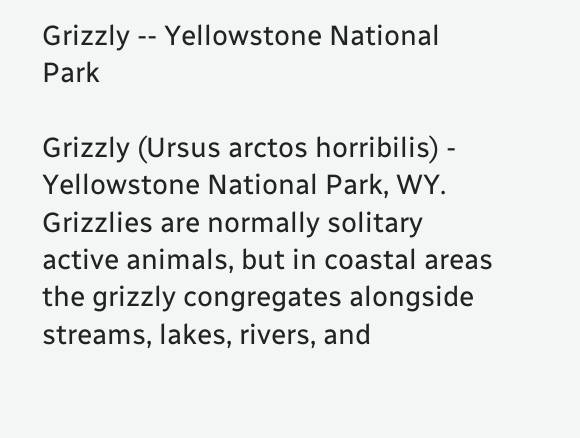Grizzly -- Yellowstone National Park

Grizzly (Ursus arctos horribilis) - Yellowstone National Park, WY.  Grizzlies are normally solitary active animals, but in coastal areas the grizzly congregates alongside streams, lakes, rivers, and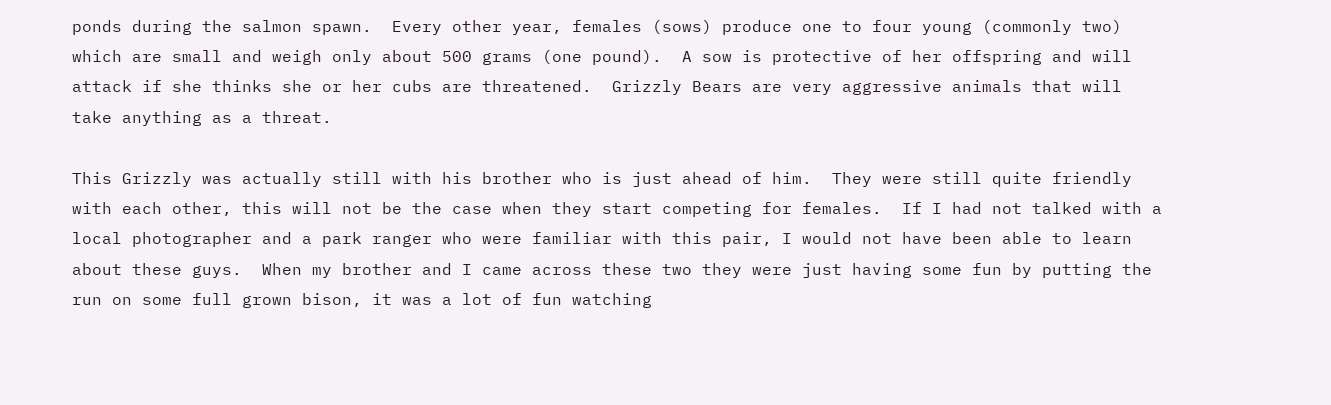ponds during the salmon spawn.  Every other year, females (sows) produce one to four young (commonly two) which are small and weigh only about 500 grams (one pound).  A sow is protective of her offspring and will attack if she thinks she or her cubs are threatened.  Grizzly Bears are very aggressive animals that will take anything as a threat.

This Grizzly was actually still with his brother who is just ahead of him.  They were still quite friendly with each other, this will not be the case when they start competing for females.  If I had not talked with a local photographer and a park ranger who were familiar with this pair, I would not have been able to learn about these guys.  When my brother and I came across these two they were just having some fun by putting the run on some full grown bison, it was a lot of fun watching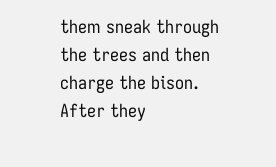them sneak through the trees and then charge the bison.  After they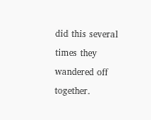did this several times they wandered off together.